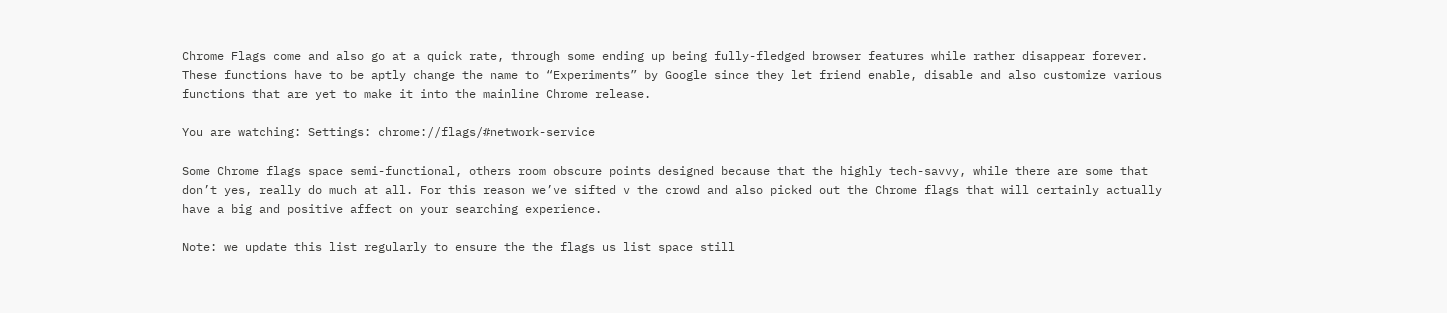Chrome Flags come and also go at a quick rate, through some ending up being fully-fledged browser features while rather disappear forever. These functions have to be aptly change the name to “Experiments” by Google since they let friend enable, disable and also customize various functions that are yet to make it into the mainline Chrome release.

You are watching: Settings: chrome://flags/#network-service

Some Chrome flags space semi-functional, others room obscure points designed because that the highly tech-savvy, while there are some that don’t yes, really do much at all. For this reason we’ve sifted v the crowd and also picked out the Chrome flags that will certainly actually have a big and positive affect on your searching experience.

Note: we update this list regularly to ensure the the flags us list space still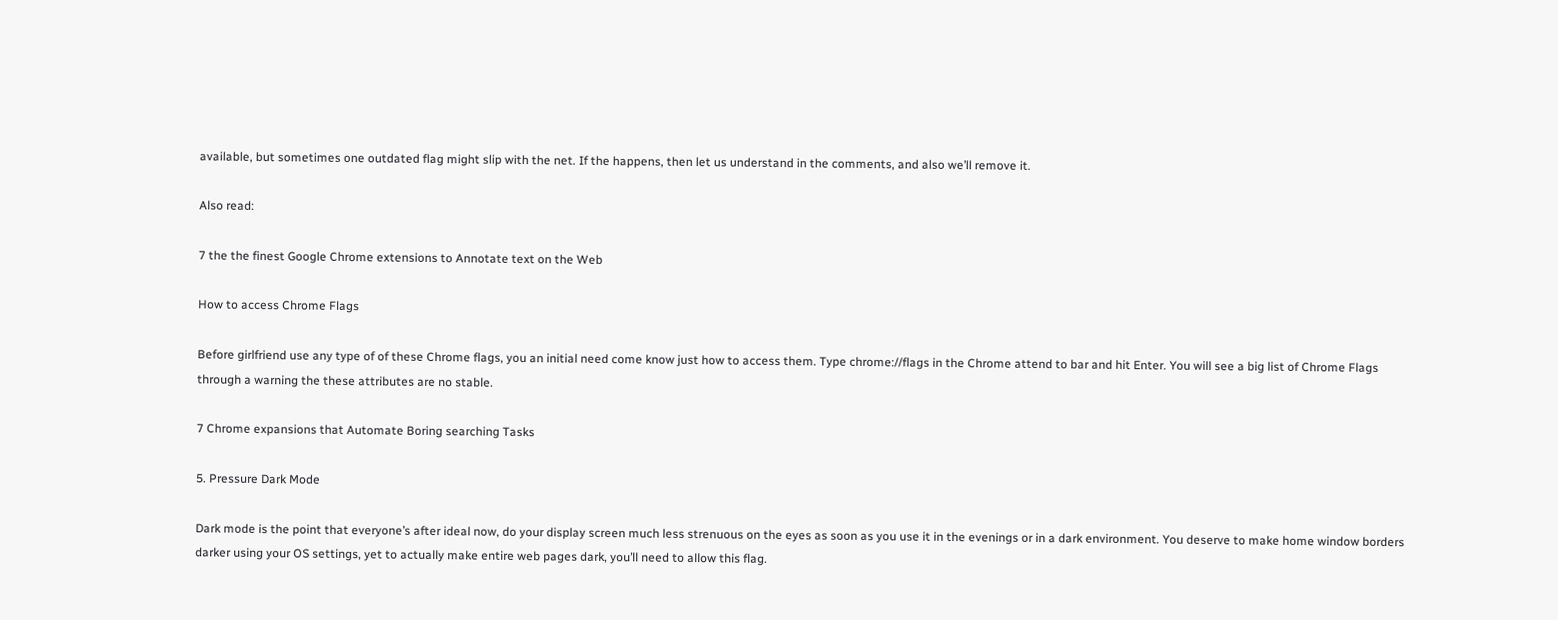available, but sometimes one outdated flag might slip with the net. If the happens, then let us understand in the comments, and also we’ll remove it.

Also read:

7 the the finest Google Chrome extensions to Annotate text on the Web

How to access Chrome Flags

Before girlfriend use any type of of these Chrome flags, you an initial need come know just how to access them. Type chrome://flags in the Chrome attend to bar and hit Enter. You will see a big list of Chrome Flags through a warning the these attributes are no stable.

7 Chrome expansions that Automate Boring searching Tasks

5. Pressure Dark Mode

Dark mode is the point that everyone’s after ideal now, do your display screen much less strenuous on the eyes as soon as you use it in the evenings or in a dark environment. You deserve to make home window borders darker using your OS settings, yet to actually make entire web pages dark, you’ll need to allow this flag.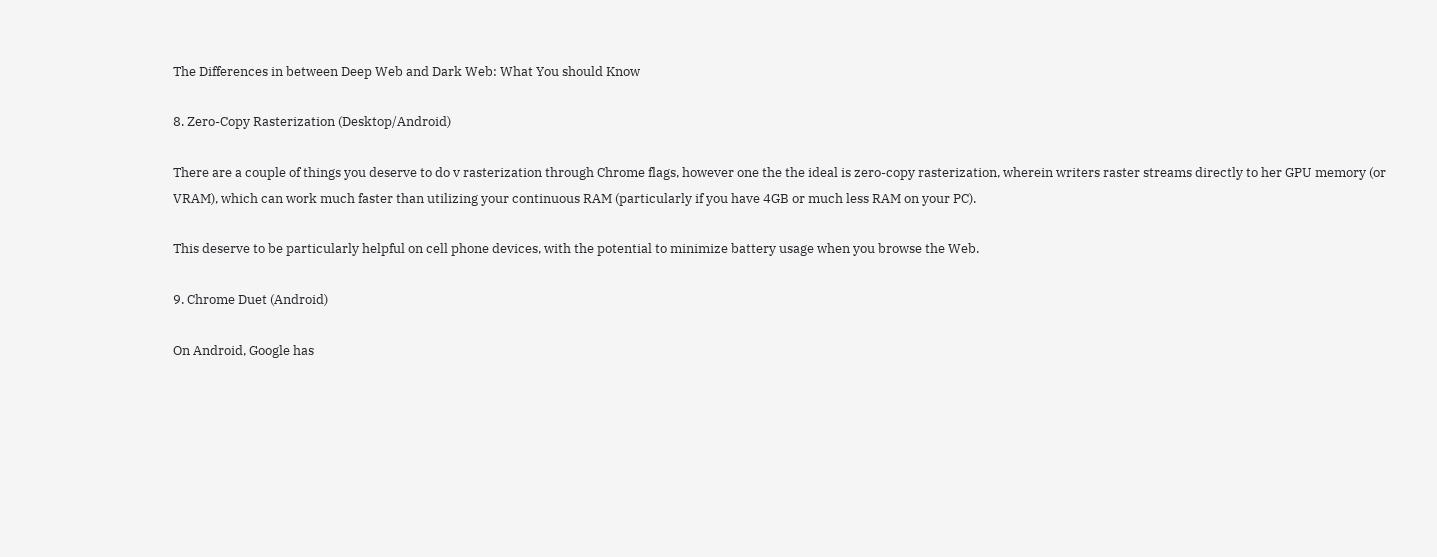The Differences in between Deep Web and Dark Web: What You should Know

8. Zero-Copy Rasterization (Desktop/Android)

There are a couple of things you deserve to do v rasterization through Chrome flags, however one the the ideal is zero-copy rasterization, wherein writers raster streams directly to her GPU memory (or VRAM), which can work much faster than utilizing your continuous RAM (particularly if you have 4GB or much less RAM on your PC).

This deserve to be particularly helpful on cell phone devices, with the potential to minimize battery usage when you browse the Web.

9. Chrome Duet (Android)

On Android, Google has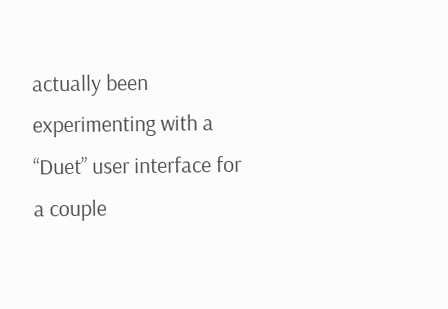actually been experimenting with a “Duet” user interface for a couple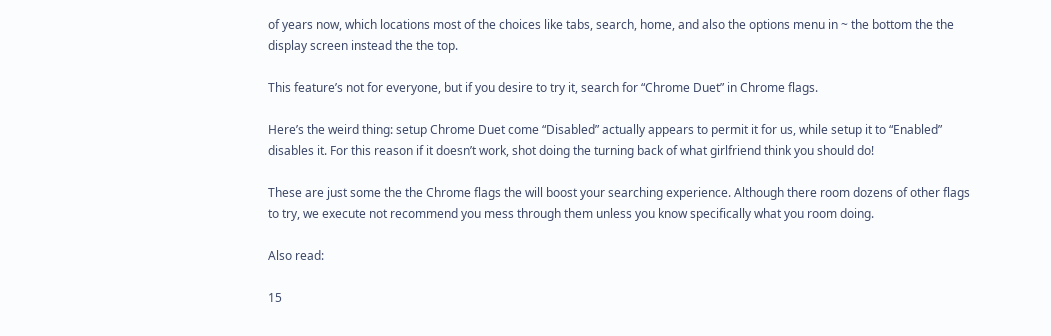of years now, which locations most of the choices like tabs, search, home, and also the options menu in ~ the bottom the the display screen instead the the top.

This feature’s not for everyone, but if you desire to try it, search for “Chrome Duet” in Chrome flags.

Here’s the weird thing: setup Chrome Duet come “Disabled” actually appears to permit it for us, while setup it to “Enabled” disables it. For this reason if it doesn’t work, shot doing the turning back of what girlfriend think you should do!

These are just some the the Chrome flags the will boost your searching experience. Although there room dozens of other flags to try, we execute not recommend you mess through them unless you know specifically what you room doing.

Also read:

15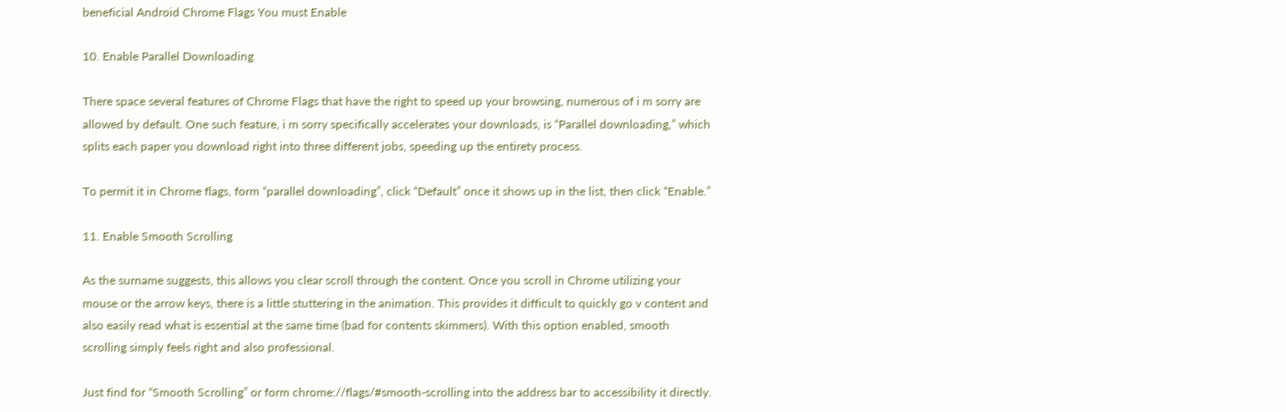beneficial Android Chrome Flags You must Enable

10. Enable Parallel Downloading

There space several features of Chrome Flags that have the right to speed up your browsing, numerous of i m sorry are allowed by default. One such feature, i m sorry specifically accelerates your downloads, is “Parallel downloading,” which splits each paper you download right into three different jobs, speeding up the entirety process.

To permit it in Chrome flags, form “parallel downloading”, click “Default” once it shows up in the list, then click “Enable.”

11. Enable Smooth Scrolling

As the surname suggests, this allows you clear scroll through the content. Once you scroll in Chrome utilizing your mouse or the arrow keys, there is a little stuttering in the animation. This provides it difficult to quickly go v content and also easily read what is essential at the same time (bad for contents skimmers). With this option enabled, smooth scrolling simply feels right and also professional.

Just find for “Smooth Scrolling” or form chrome://flags/#smooth-scrolling into the address bar to accessibility it directly.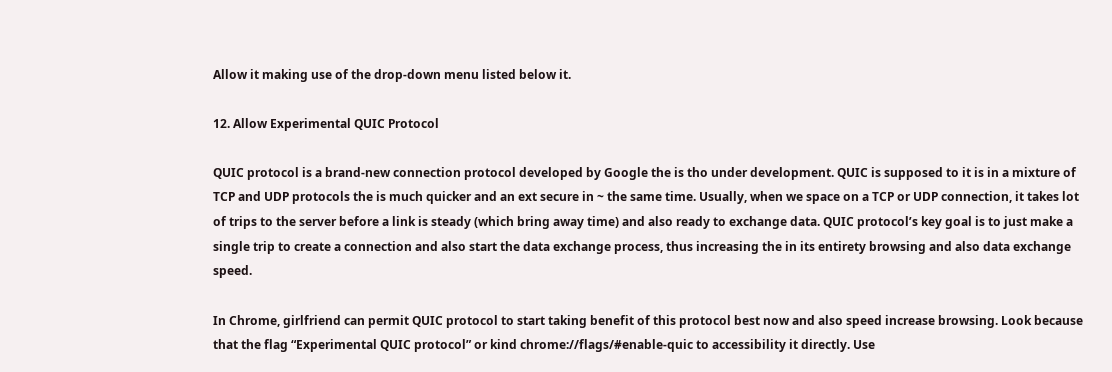Allow it making use of the drop-down menu listed below it.

12. Allow Experimental QUIC Protocol

QUIC protocol is a brand-new connection protocol developed by Google the is tho under development. QUIC is supposed to it is in a mixture of TCP and UDP protocols the is much quicker and an ext secure in ~ the same time. Usually, when we space on a TCP or UDP connection, it takes lot of trips to the server before a link is steady (which bring away time) and also ready to exchange data. QUIC protocol’s key goal is to just make a single trip to create a connection and also start the data exchange process, thus increasing the in its entirety browsing and also data exchange speed.

In Chrome, girlfriend can permit QUIC protocol to start taking benefit of this protocol best now and also speed increase browsing. Look because that the flag “Experimental QUIC protocol” or kind chrome://flags/#enable-quic to accessibility it directly. Use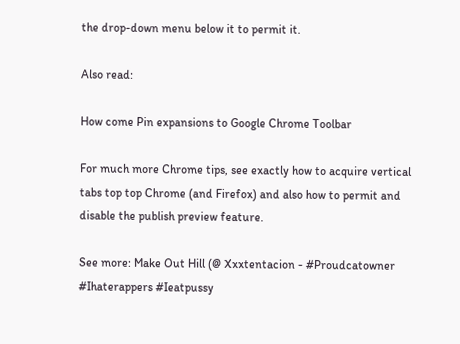the drop-down menu below it to permit it.

Also read:

How come Pin expansions to Google Chrome Toolbar

For much more Chrome tips, see exactly how to acquire vertical tabs top top Chrome (and Firefox) and also how to permit and disable the publish preview feature.

See more: Make Out Hill (@ Xxxtentacion - #Proudcatowner #Ihaterappers #Ieatpussy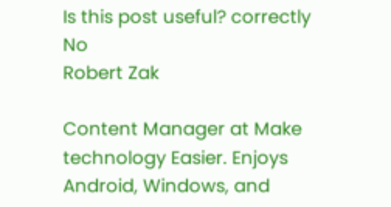Is this post useful? correctly No
Robert Zak

Content Manager at Make technology Easier. Enjoys Android, Windows, and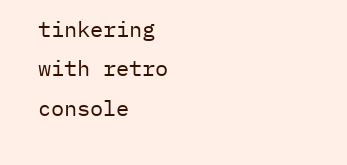tinkering with retro console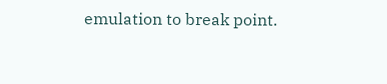emulation to break point.